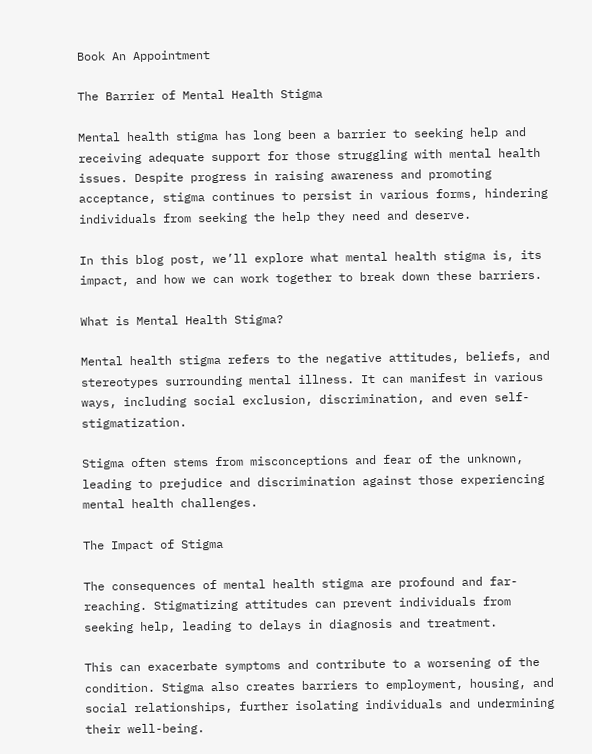Book An Appointment

The Barrier of Mental Health Stigma

Mental health stigma has long been a barrier to seeking help and receiving adequate support for those struggling with mental health issues. Despite progress in raising awareness and promoting acceptance, stigma continues to persist in various forms, hindering individuals from seeking the help they need and deserve.

In this blog post, we’ll explore what mental health stigma is, its impact, and how we can work together to break down these barriers.

What is Mental Health Stigma?

Mental health stigma refers to the negative attitudes, beliefs, and stereotypes surrounding mental illness. It can manifest in various ways, including social exclusion, discrimination, and even self-stigmatization.

Stigma often stems from misconceptions and fear of the unknown, leading to prejudice and discrimination against those experiencing mental health challenges.

The Impact of Stigma

The consequences of mental health stigma are profound and far-reaching. Stigmatizing attitudes can prevent individuals from seeking help, leading to delays in diagnosis and treatment.

This can exacerbate symptoms and contribute to a worsening of the condition. Stigma also creates barriers to employment, housing, and social relationships, further isolating individuals and undermining their well-being.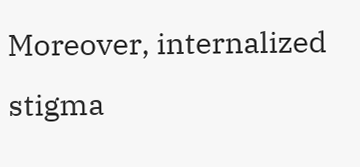Moreover, internalized stigma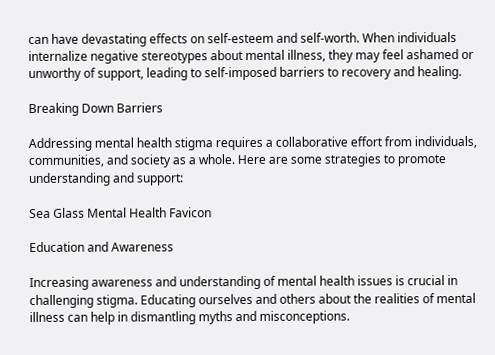can have devastating effects on self-esteem and self-worth. When individuals internalize negative stereotypes about mental illness, they may feel ashamed or unworthy of support, leading to self-imposed barriers to recovery and healing.

Breaking Down Barriers

Addressing mental health stigma requires a collaborative effort from individuals, communities, and society as a whole. Here are some strategies to promote understanding and support:

Sea Glass Mental Health Favicon

Education and Awareness

Increasing awareness and understanding of mental health issues is crucial in challenging stigma. Educating ourselves and others about the realities of mental illness can help in dismantling myths and misconceptions.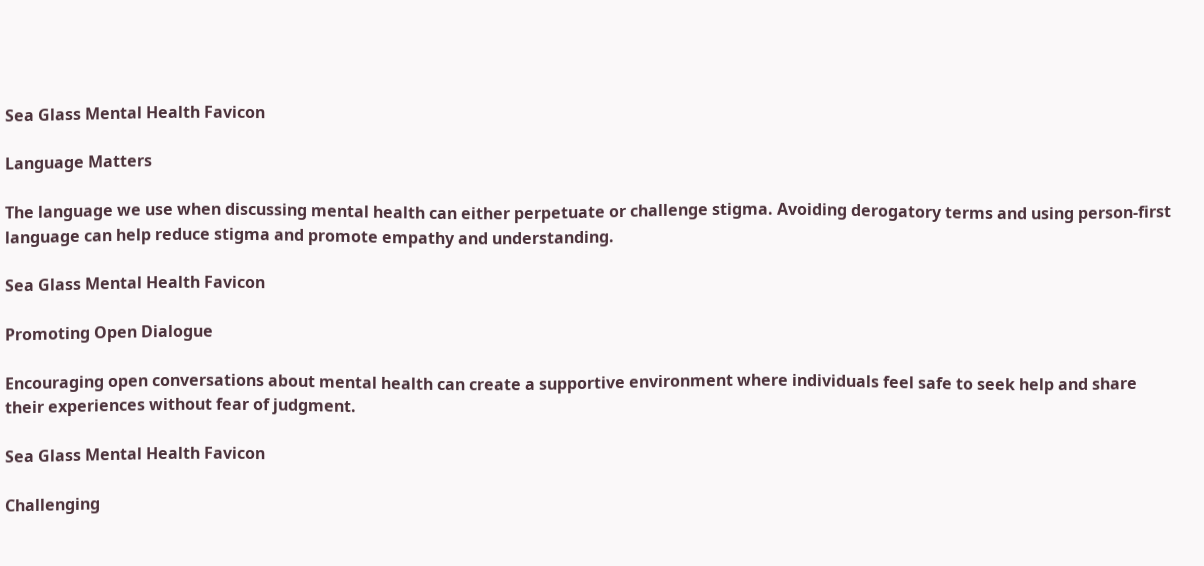Sea Glass Mental Health Favicon

Language Matters

The language we use when discussing mental health can either perpetuate or challenge stigma. Avoiding derogatory terms and using person-first language can help reduce stigma and promote empathy and understanding.

Sea Glass Mental Health Favicon

Promoting Open Dialogue

Encouraging open conversations about mental health can create a supportive environment where individuals feel safe to seek help and share their experiences without fear of judgment.

Sea Glass Mental Health Favicon

Challenging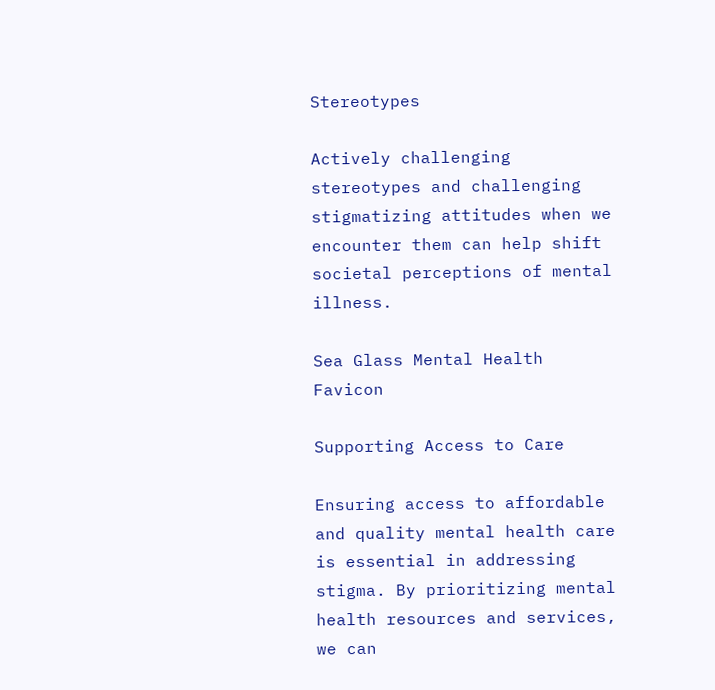Stereotypes

Actively challenging stereotypes and challenging stigmatizing attitudes when we encounter them can help shift societal perceptions of mental illness.

Sea Glass Mental Health Favicon

Supporting Access to Care

Ensuring access to affordable and quality mental health care is essential in addressing stigma. By prioritizing mental health resources and services, we can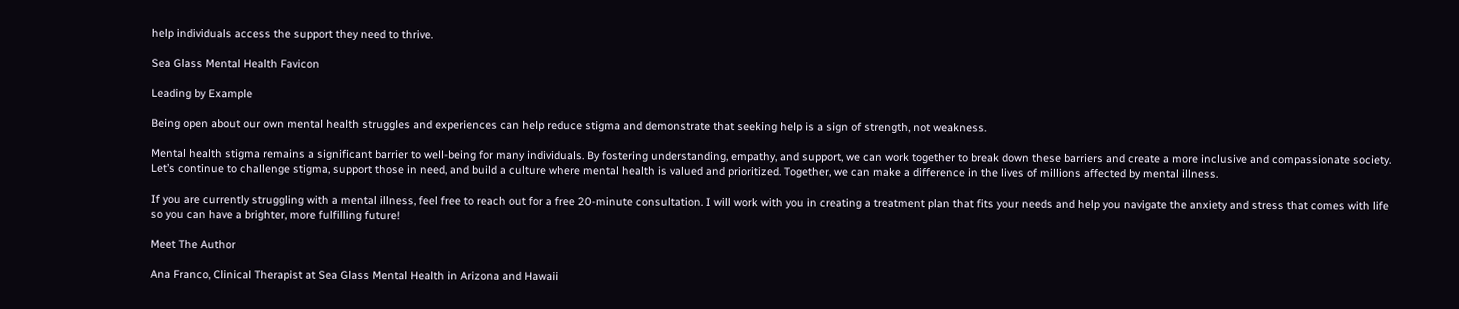help individuals access the support they need to thrive.

Sea Glass Mental Health Favicon

Leading by Example

Being open about our own mental health struggles and experiences can help reduce stigma and demonstrate that seeking help is a sign of strength, not weakness.

Mental health stigma remains a significant barrier to well-being for many individuals. By fostering understanding, empathy, and support, we can work together to break down these barriers and create a more inclusive and compassionate society. Let’s continue to challenge stigma, support those in need, and build a culture where mental health is valued and prioritized. Together, we can make a difference in the lives of millions affected by mental illness.

If you are currently struggling with a mental illness, feel free to reach out for a free 20-minute consultation. I will work with you in creating a treatment plan that fits your needs and help you navigate the anxiety and stress that comes with life so you can have a brighter, more fulfilling future!

Meet The Author

Ana Franco, Clinical Therapist at Sea Glass Mental Health in Arizona and Hawaii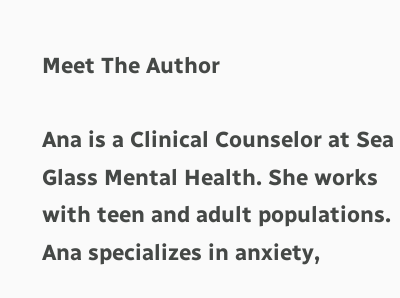Meet The Author

Ana is a Clinical Counselor at Sea Glass Mental Health. She works with teen and adult populations. Ana specializes in anxiety,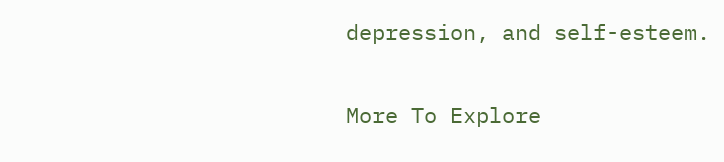depression, and self-esteem.

More To Explore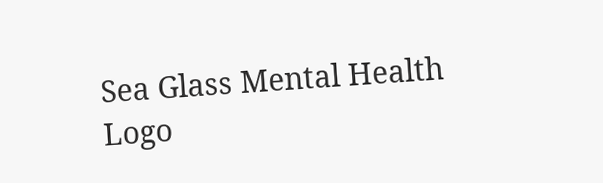Sea Glass Mental Health Logo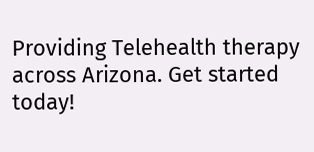Providing Telehealth therapy across Arizona. Get started today!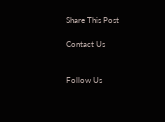Share This Post

Contact Us


Follow Us